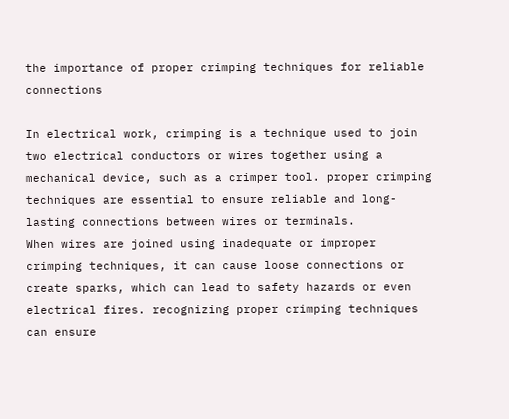the importance of proper crimping techniques for reliable connections

In electrical work, crimping is a technique used to join two electrical conductors or wires together using a mechanical device, such as a crimper tool. proper crimping techniques are essential to ensure reliable and long-lasting connections between wires or terminals.
When wires are joined using inadequate or improper crimping techniques, it can cause loose connections or create sparks, which can lead to safety hazards or even electrical fires. recognizing proper crimping techniques can ensure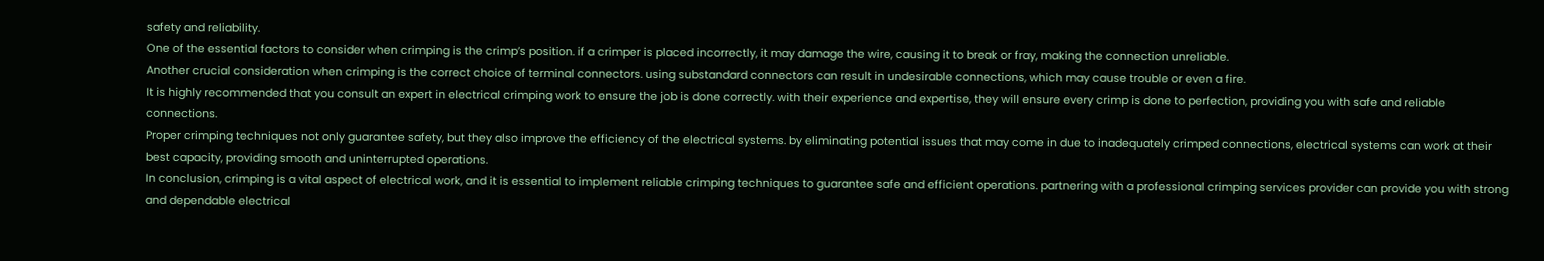safety and reliability.
One of the essential factors to consider when crimping is the crimp’s position. if a crimper is placed incorrectly, it may damage the wire, causing it to break or fray, making the connection unreliable.
Another crucial consideration when crimping is the correct choice of terminal connectors. using substandard connectors can result in undesirable connections, which may cause trouble or even a fire.
It is highly recommended that you consult an expert in electrical crimping work to ensure the job is done correctly. with their experience and expertise, they will ensure every crimp is done to perfection, providing you with safe and reliable connections.
Proper crimping techniques not only guarantee safety, but they also improve the efficiency of the electrical systems. by eliminating potential issues that may come in due to inadequately crimped connections, electrical systems can work at their best capacity, providing smooth and uninterrupted operations.
In conclusion, crimping is a vital aspect of electrical work, and it is essential to implement reliable crimping techniques to guarantee safe and efficient operations. partnering with a professional crimping services provider can provide you with strong and dependable electrical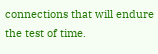connections that will endure the test of time.